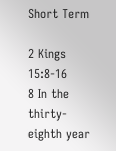Short Term

2 Kings 15:8-16
8 In the thirty-eighth year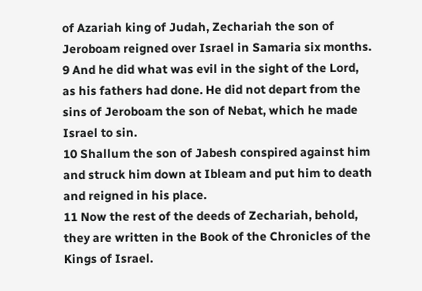of Azariah king of Judah, Zechariah the son of Jeroboam reigned over Israel in Samaria six months.
9 And he did what was evil in the sight of the Lord, as his fathers had done. He did not depart from the sins of Jeroboam the son of Nebat, which he made Israel to sin.
10 Shallum the son of Jabesh conspired against him and struck him down at Ibleam and put him to death and reigned in his place.
11 Now the rest of the deeds of Zechariah, behold, they are written in the Book of the Chronicles of the Kings of Israel.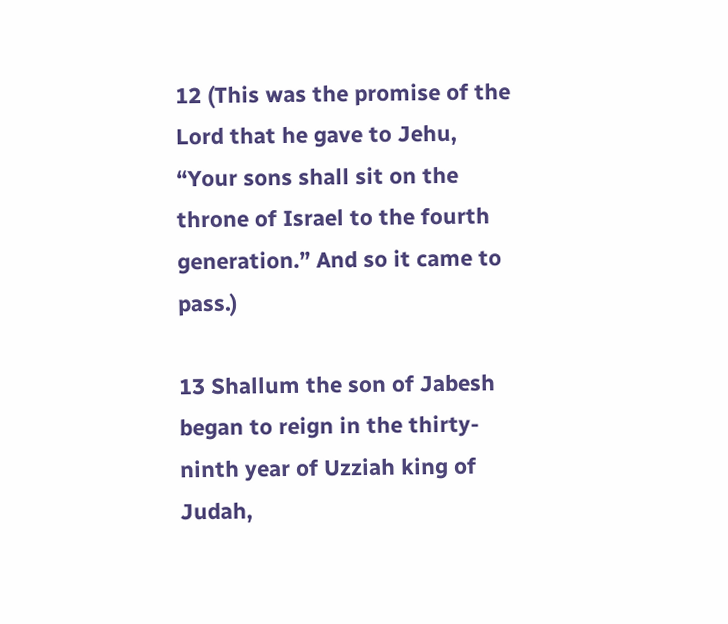12 (This was the promise of the Lord that he gave to Jehu, “Your sons shall sit on the throne of Israel to the fourth generation.” And so it came to pass.)

13 Shallum the son of Jabesh began to reign in the thirty-ninth year of Uzziah king of Judah,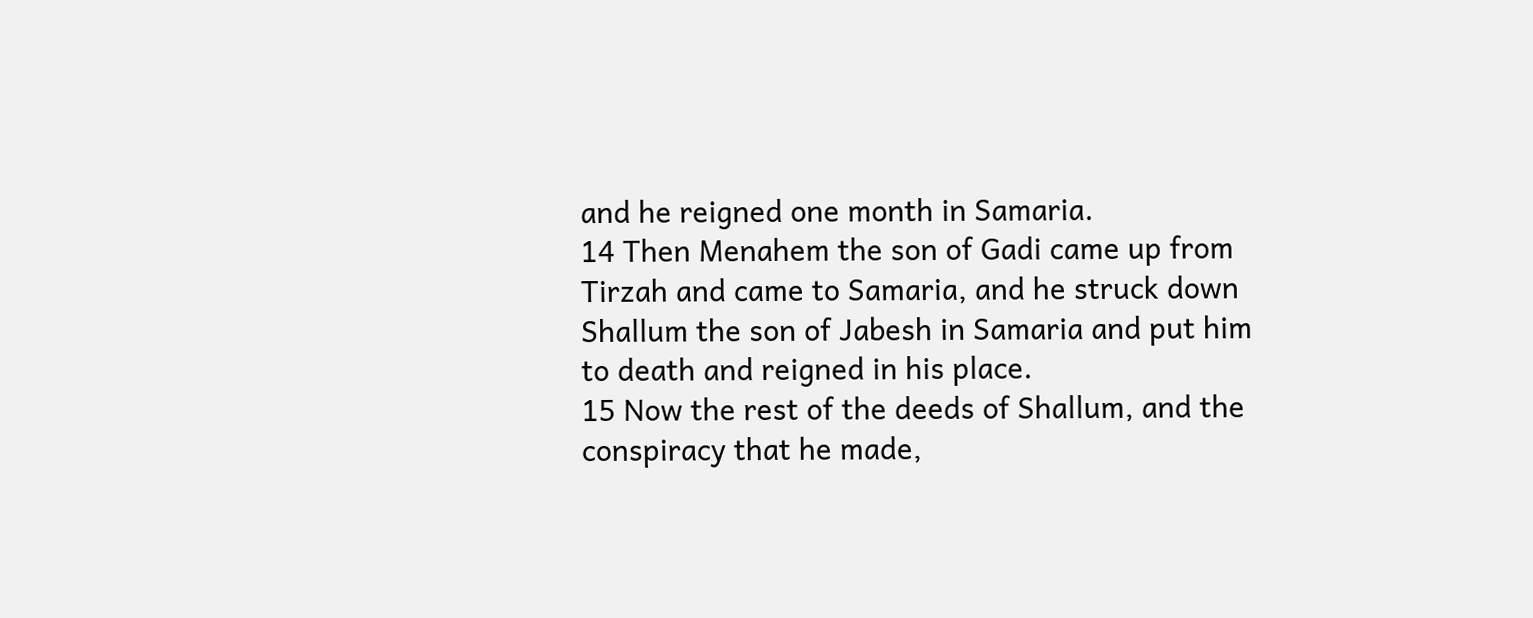and he reigned one month in Samaria.
14 Then Menahem the son of Gadi came up from Tirzah and came to Samaria, and he struck down Shallum the son of Jabesh in Samaria and put him to death and reigned in his place.
15 Now the rest of the deeds of Shallum, and the conspiracy that he made,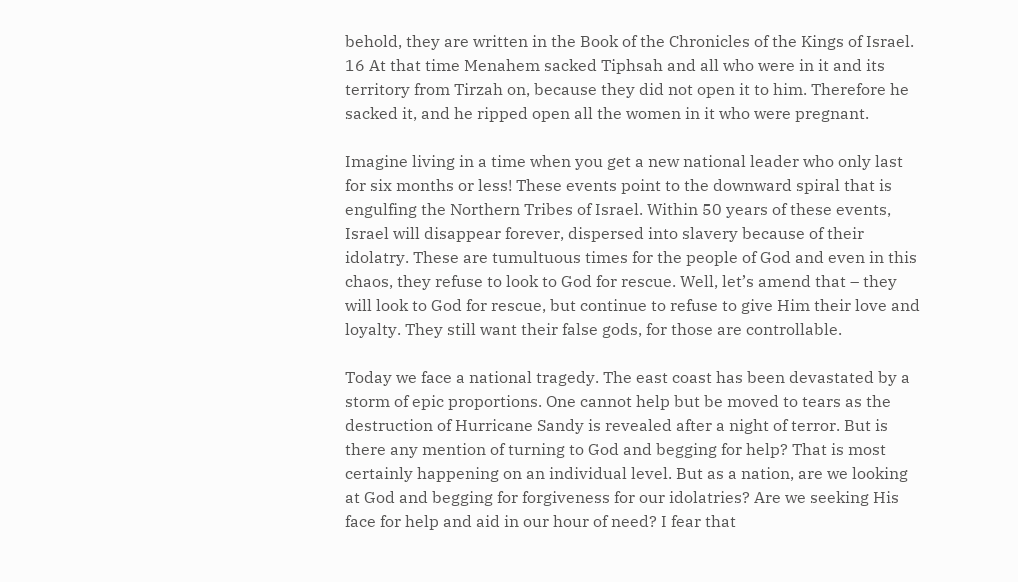behold, they are written in the Book of the Chronicles of the Kings of Israel.
16 At that time Menahem sacked Tiphsah and all who were in it and its territory from Tirzah on, because they did not open it to him. Therefore he sacked it, and he ripped open all the women in it who were pregnant.

Imagine living in a time when you get a new national leader who only last for six months or less! These events point to the downward spiral that is engulfing the Northern Tribes of Israel. Within 50 years of these events, Israel will disappear forever, dispersed into slavery because of their idolatry. These are tumultuous times for the people of God and even in this chaos, they refuse to look to God for rescue. Well, let’s amend that – they will look to God for rescue, but continue to refuse to give Him their love and loyalty. They still want their false gods, for those are controllable.

Today we face a national tragedy. The east coast has been devastated by a storm of epic proportions. One cannot help but be moved to tears as the destruction of Hurricane Sandy is revealed after a night of terror. But is there any mention of turning to God and begging for help? That is most certainly happening on an individual level. But as a nation, are we looking at God and begging for forgiveness for our idolatries? Are we seeking His face for help and aid in our hour of need? I fear that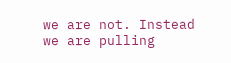we are not. Instead we are pulling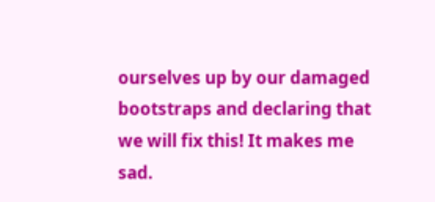ourselves up by our damaged bootstraps and declaring that we will fix this! It makes me sad.